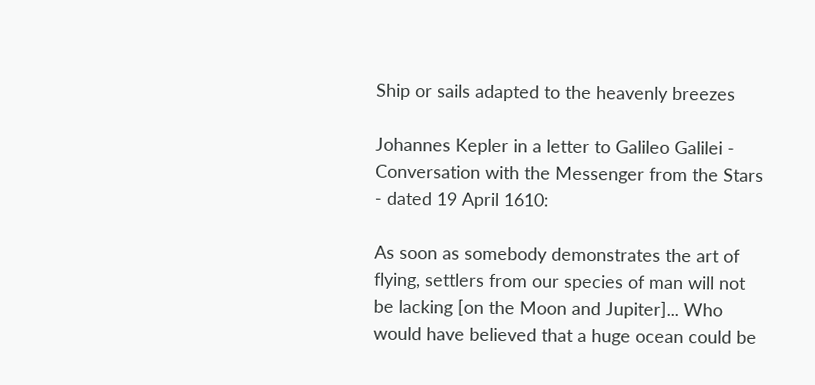Ship or sails adapted to the heavenly breezes

Johannes Kepler in a letter to Galileo Galilei - Conversation with the Messenger from the Stars - dated 19 April 1610:

As soon as somebody demonstrates the art of flying, settlers from our species of man will not be lacking [on the Moon and Jupiter]... Who would have believed that a huge ocean could be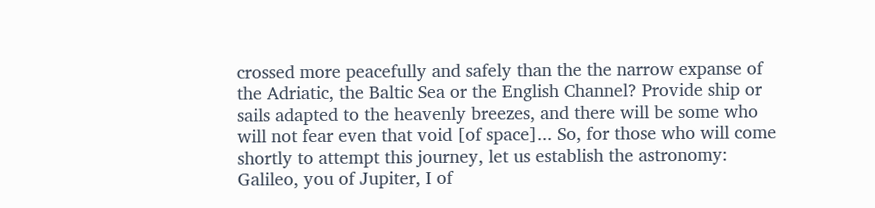crossed more peacefully and safely than the the narrow expanse of the Adriatic, the Baltic Sea or the English Channel? Provide ship or sails adapted to the heavenly breezes, and there will be some who will not fear even that void [of space]... So, for those who will come shortly to attempt this journey, let us establish the astronomy: Galileo, you of Jupiter, I of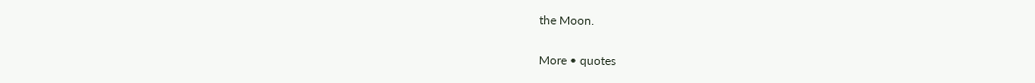the Moon.

More • quotes